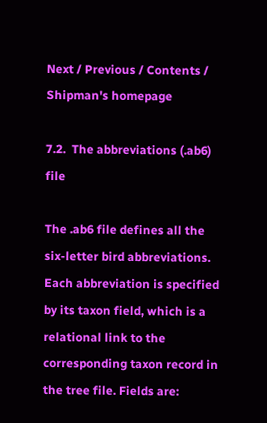Next / Previous / Contents / Shipman's homepage

7.2.  The abbreviations (.ab6) file

The .ab6 file defines all the six-letter bird abbreviations. Each abbreviation is specified by its taxon field, which is a relational link to the corresponding taxon record in the tree file. Fields are: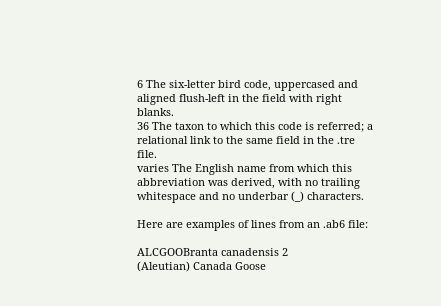6 The six-letter bird code, uppercased and aligned flush-left in the field with right blanks.
36 The taxon to which this code is referred; a relational link to the same field in the .tre file.
varies The English name from which this abbreviation was derived, with no trailing whitespace and no underbar (_) characters.

Here are examples of lines from an .ab6 file:

ALCGOOBranta canadensis 2                 (Aleutian) Canada Goose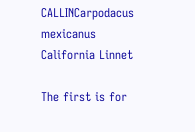CALLINCarpodacus mexicanus                California Linnet

The first is for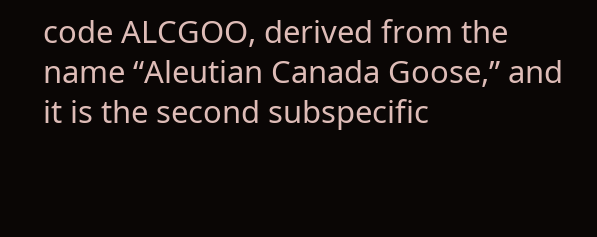code ALCGOO, derived from the name “Aleutian Canada Goose,” and it is the second subspecific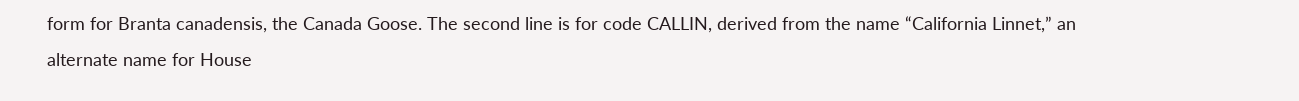form for Branta canadensis, the Canada Goose. The second line is for code CALLIN, derived from the name “California Linnet,” an alternate name for House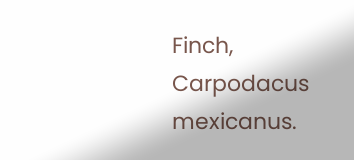Finch, Carpodacus mexicanus.